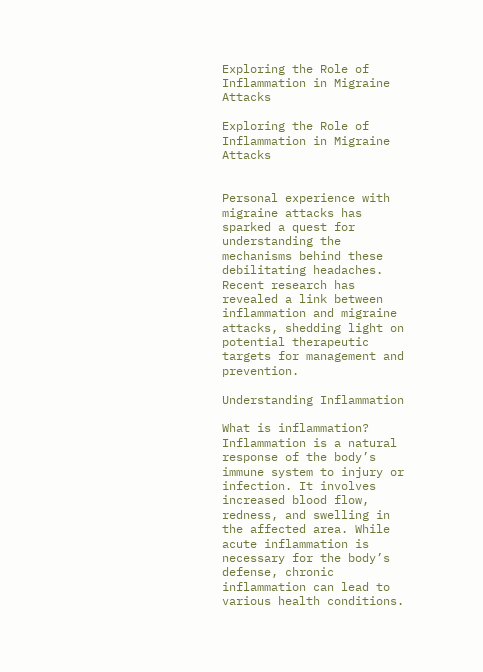Exploring the Role of Inflammation in Migraine Attacks

Exploring the Role of Inflammation in Migraine Attacks


Personal experience with migraine attacks has sparked a quest for understanding the mechanisms behind these debilitating headaches. Recent research has revealed a link between inflammation and migraine attacks, shedding light on potential therapeutic targets for management and prevention.

Understanding Inflammation

What is inflammation? Inflammation is a natural response of the body’s immune system to injury or infection. It involves increased blood flow, redness, and swelling in the affected area. While acute inflammation is necessary for the body’s defense, chronic inflammation can lead to various health conditions.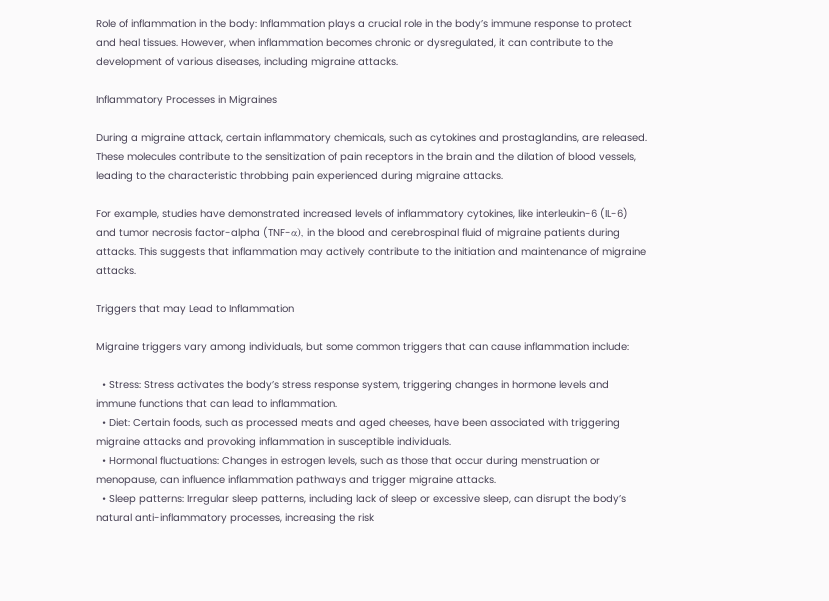Role of inflammation in the body: Inflammation plays a crucial role in the body’s immune response to protect and heal tissues. However, when inflammation becomes chronic or dysregulated, it can contribute to the development of various diseases, including migraine attacks.

Inflammatory Processes in Migraines

During a migraine attack, certain inflammatory chemicals, such as cytokines and prostaglandins, are released. These molecules contribute to the sensitization of pain receptors in the brain and the dilation of blood vessels, leading to the characteristic throbbing pain experienced during migraine attacks.

For example, studies have demonstrated increased levels of inflammatory cytokines, like interleukin-6 (IL-6) and tumor necrosis factor-alpha (TNF-α), in the blood and cerebrospinal fluid of migraine patients during attacks. This suggests that inflammation may actively contribute to the initiation and maintenance of migraine attacks.

Triggers that may Lead to Inflammation

Migraine triggers vary among individuals, but some common triggers that can cause inflammation include:

  • Stress: Stress activates the body’s stress response system, triggering changes in hormone levels and immune functions that can lead to inflammation.
  • Diet: Certain foods, such as processed meats and aged cheeses, have been associated with triggering migraine attacks and provoking inflammation in susceptible individuals.
  • Hormonal fluctuations: Changes in estrogen levels, such as those that occur during menstruation or menopause, can influence inflammation pathways and trigger migraine attacks.
  • Sleep patterns: Irregular sleep patterns, including lack of sleep or excessive sleep, can disrupt the body’s natural anti-inflammatory processes, increasing the risk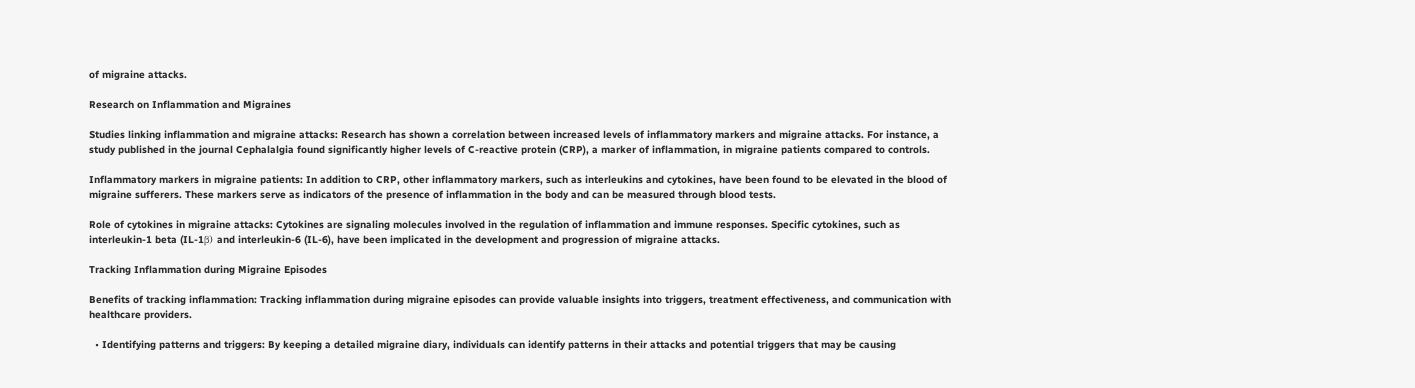of migraine attacks.

Research on Inflammation and Migraines

Studies linking inflammation and migraine attacks: Research has shown a correlation between increased levels of inflammatory markers and migraine attacks. For instance, a study published in the journal Cephalalgia found significantly higher levels of C-reactive protein (CRP), a marker of inflammation, in migraine patients compared to controls.

Inflammatory markers in migraine patients: In addition to CRP, other inflammatory markers, such as interleukins and cytokines, have been found to be elevated in the blood of migraine sufferers. These markers serve as indicators of the presence of inflammation in the body and can be measured through blood tests.

Role of cytokines in migraine attacks: Cytokines are signaling molecules involved in the regulation of inflammation and immune responses. Specific cytokines, such as interleukin-1 beta (IL-1β) and interleukin-6 (IL-6), have been implicated in the development and progression of migraine attacks.

Tracking Inflammation during Migraine Episodes

Benefits of tracking inflammation: Tracking inflammation during migraine episodes can provide valuable insights into triggers, treatment effectiveness, and communication with healthcare providers.

  • Identifying patterns and triggers: By keeping a detailed migraine diary, individuals can identify patterns in their attacks and potential triggers that may be causing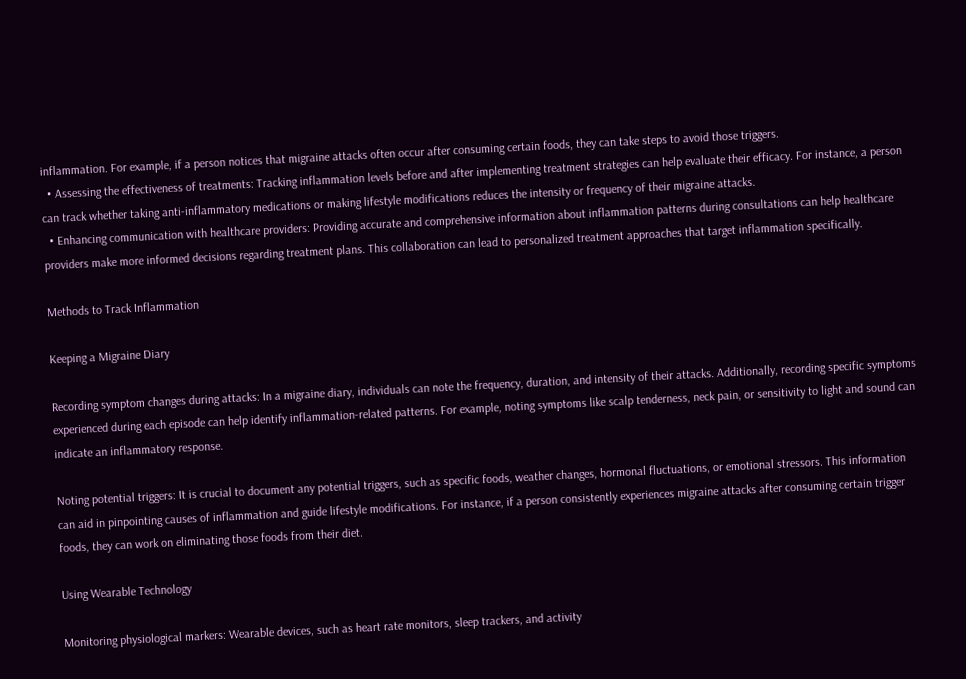inflammation. For example, if a person notices that migraine attacks often occur after consuming certain foods, they can take steps to avoid those triggers.
  • Assessing the effectiveness of treatments: Tracking inflammation levels before and after implementing treatment strategies can help evaluate their efficacy. For instance, a person can track whether taking anti-inflammatory medications or making lifestyle modifications reduces the intensity or frequency of their migraine attacks.
  • Enhancing communication with healthcare providers: Providing accurate and comprehensive information about inflammation patterns during consultations can help healthcare providers make more informed decisions regarding treatment plans. This collaboration can lead to personalized treatment approaches that target inflammation specifically.

Methods to Track Inflammation

Keeping a Migraine Diary

Recording symptom changes during attacks: In a migraine diary, individuals can note the frequency, duration, and intensity of their attacks. Additionally, recording specific symptoms experienced during each episode can help identify inflammation-related patterns. For example, noting symptoms like scalp tenderness, neck pain, or sensitivity to light and sound can indicate an inflammatory response.

Noting potential triggers: It is crucial to document any potential triggers, such as specific foods, weather changes, hormonal fluctuations, or emotional stressors. This information can aid in pinpointing causes of inflammation and guide lifestyle modifications. For instance, if a person consistently experiences migraine attacks after consuming certain trigger foods, they can work on eliminating those foods from their diet.

Using Wearable Technology

Monitoring physiological markers: Wearable devices, such as heart rate monitors, sleep trackers, and activity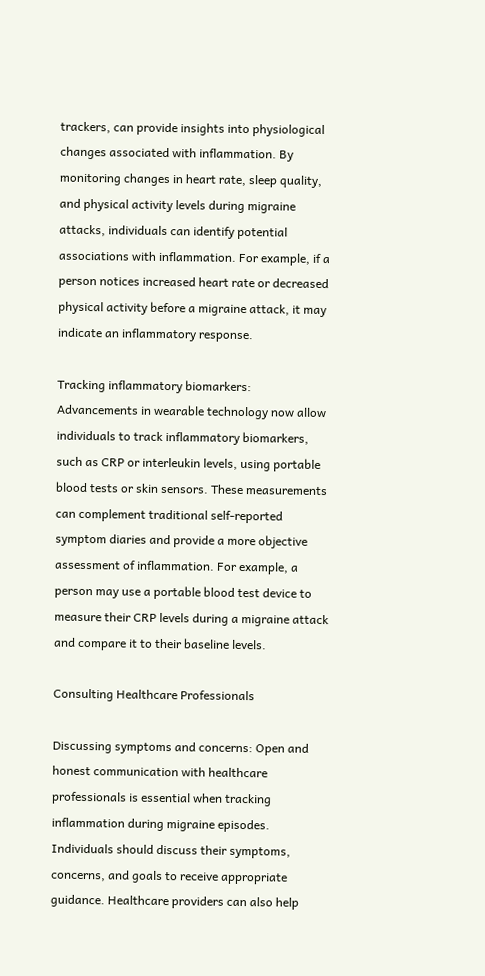trackers, can provide insights into physiological changes associated with inflammation. By monitoring changes in heart rate, sleep quality, and physical activity levels during migraine attacks, individuals can identify potential associations with inflammation. For example, if a person notices increased heart rate or decreased physical activity before a migraine attack, it may indicate an inflammatory response.

Tracking inflammatory biomarkers: Advancements in wearable technology now allow individuals to track inflammatory biomarkers, such as CRP or interleukin levels, using portable blood tests or skin sensors. These measurements can complement traditional self-reported symptom diaries and provide a more objective assessment of inflammation. For example, a person may use a portable blood test device to measure their CRP levels during a migraine attack and compare it to their baseline levels.

Consulting Healthcare Professionals

Discussing symptoms and concerns: Open and honest communication with healthcare professionals is essential when tracking inflammation during migraine episodes. Individuals should discuss their symptoms, concerns, and goals to receive appropriate guidance. Healthcare providers can also help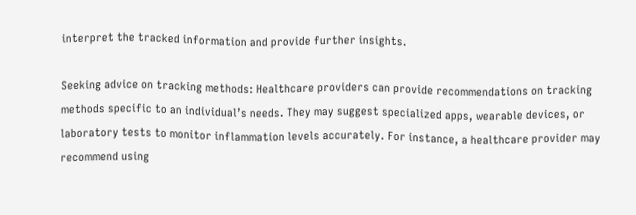interpret the tracked information and provide further insights.

Seeking advice on tracking methods: Healthcare providers can provide recommendations on tracking methods specific to an individual’s needs. They may suggest specialized apps, wearable devices, or laboratory tests to monitor inflammation levels accurately. For instance, a healthcare provider may recommend using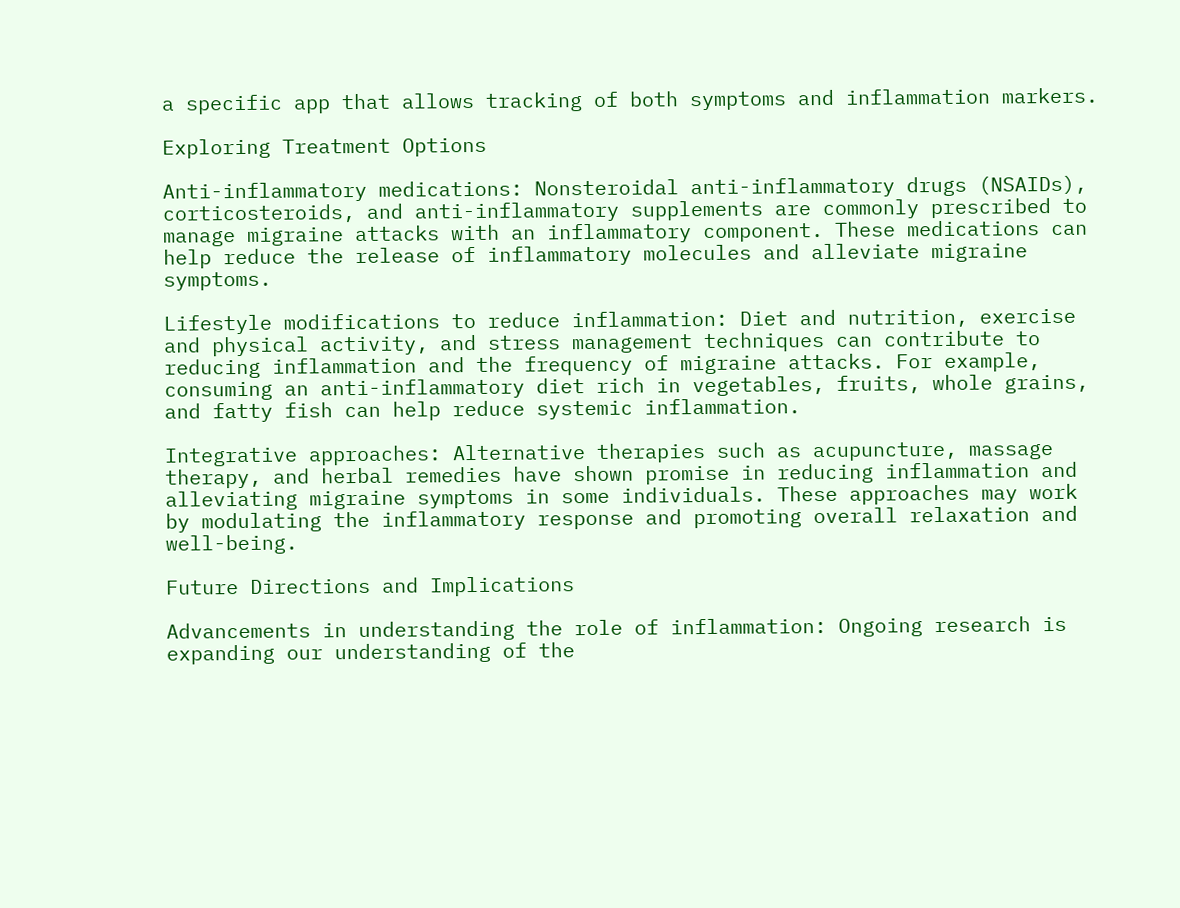a specific app that allows tracking of both symptoms and inflammation markers.

Exploring Treatment Options

Anti-inflammatory medications: Nonsteroidal anti-inflammatory drugs (NSAIDs), corticosteroids, and anti-inflammatory supplements are commonly prescribed to manage migraine attacks with an inflammatory component. These medications can help reduce the release of inflammatory molecules and alleviate migraine symptoms.

Lifestyle modifications to reduce inflammation: Diet and nutrition, exercise and physical activity, and stress management techniques can contribute to reducing inflammation and the frequency of migraine attacks. For example, consuming an anti-inflammatory diet rich in vegetables, fruits, whole grains, and fatty fish can help reduce systemic inflammation.

Integrative approaches: Alternative therapies such as acupuncture, massage therapy, and herbal remedies have shown promise in reducing inflammation and alleviating migraine symptoms in some individuals. These approaches may work by modulating the inflammatory response and promoting overall relaxation and well-being.

Future Directions and Implications

Advancements in understanding the role of inflammation: Ongoing research is expanding our understanding of the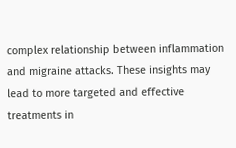complex relationship between inflammation and migraine attacks. These insights may lead to more targeted and effective treatments in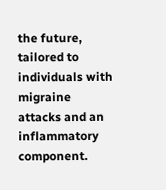the future, tailored to individuals with migraine attacks and an inflammatory component.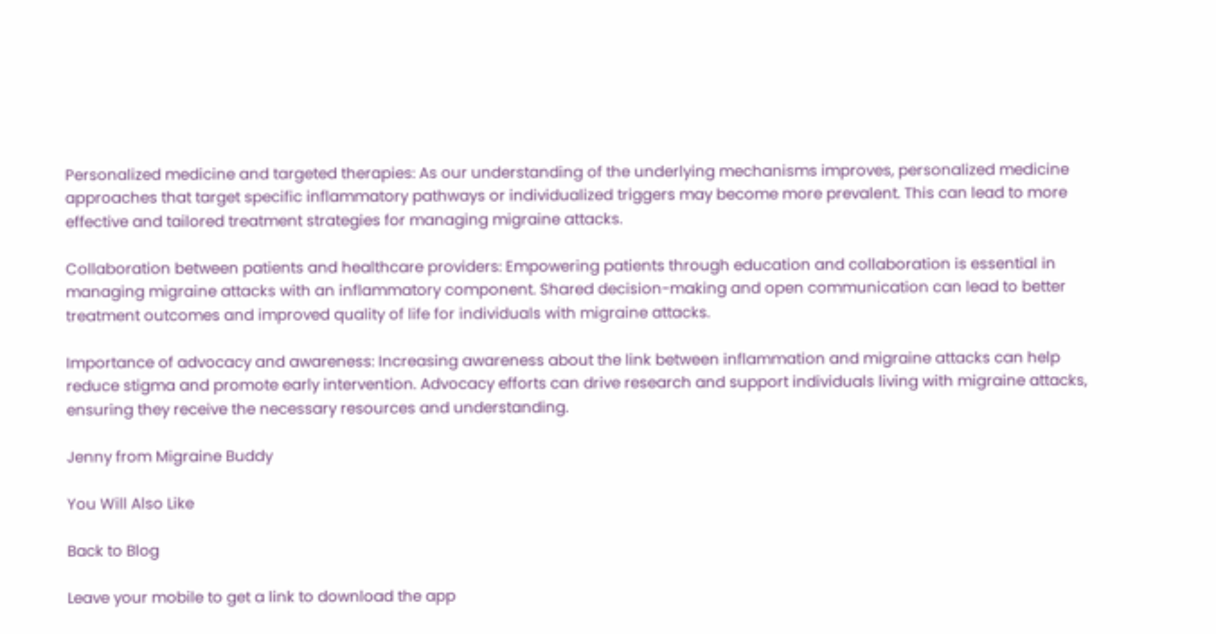Personalized medicine and targeted therapies: As our understanding of the underlying mechanisms improves, personalized medicine approaches that target specific inflammatory pathways or individualized triggers may become more prevalent. This can lead to more effective and tailored treatment strategies for managing migraine attacks.

Collaboration between patients and healthcare providers: Empowering patients through education and collaboration is essential in managing migraine attacks with an inflammatory component. Shared decision-making and open communication can lead to better treatment outcomes and improved quality of life for individuals with migraine attacks.

Importance of advocacy and awareness: Increasing awareness about the link between inflammation and migraine attacks can help reduce stigma and promote early intervention. Advocacy efforts can drive research and support individuals living with migraine attacks, ensuring they receive the necessary resources and understanding.

Jenny from Migraine Buddy

You Will Also Like

Back to Blog

Leave your mobile to get a link to download the app